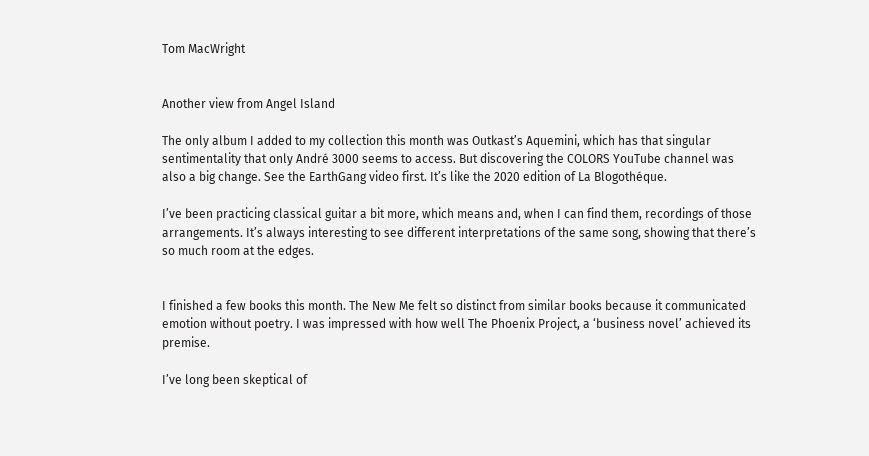Tom MacWright


Another view from Angel Island

The only album I added to my collection this month was Outkast’s Aquemini, which has that singular sentimentality that only André 3000 seems to access. But discovering the COLORS YouTube channel was also a big change. See the EarthGang video first. It’s like the 2020 edition of La Blogothéque.

I’ve been practicing classical guitar a bit more, which means and, when I can find them, recordings of those arrangements. It’s always interesting to see different interpretations of the same song, showing that there’s so much room at the edges.


I finished a few books this month. The New Me felt so distinct from similar books because it communicated emotion without poetry. I was impressed with how well The Phoenix Project, a ‘business novel’ achieved its premise.

I’ve long been skeptical of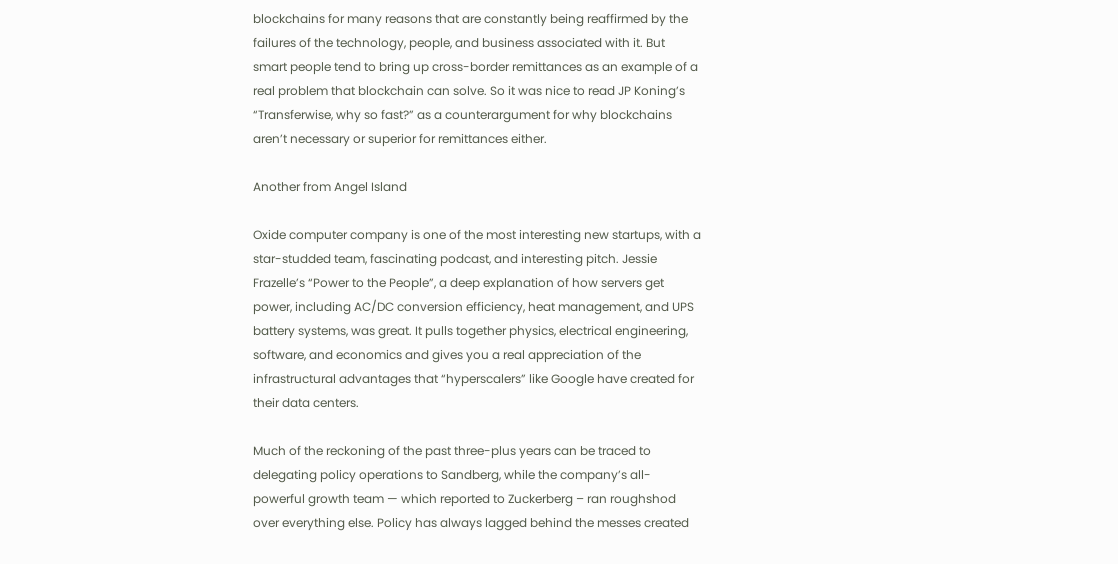blockchains for many reasons that are constantly being reaffirmed by the failures of the technology, people, and business associated with it. But smart people tend to bring up cross-border remittances as an example of a real problem that blockchain can solve. So it was nice to read JP Koning’s “Transferwise, why so fast?” as a counterargument for why blockchains aren’t necessary or superior for remittances either.

Another from Angel Island

Oxide computer company is one of the most interesting new startups, with a star-studded team, fascinating podcast, and interesting pitch. Jessie Frazelle’s “Power to the People”, a deep explanation of how servers get power, including AC/DC conversion efficiency, heat management, and UPS battery systems, was great. It pulls together physics, electrical engineering, software, and economics and gives you a real appreciation of the infrastructural advantages that “hyperscalers” like Google have created for their data centers.

Much of the reckoning of the past three-plus years can be traced to delegating policy operations to Sandberg, while the company’s all-powerful growth team — which reported to Zuckerberg – ran roughshod over everything else. Policy has always lagged behind the messes created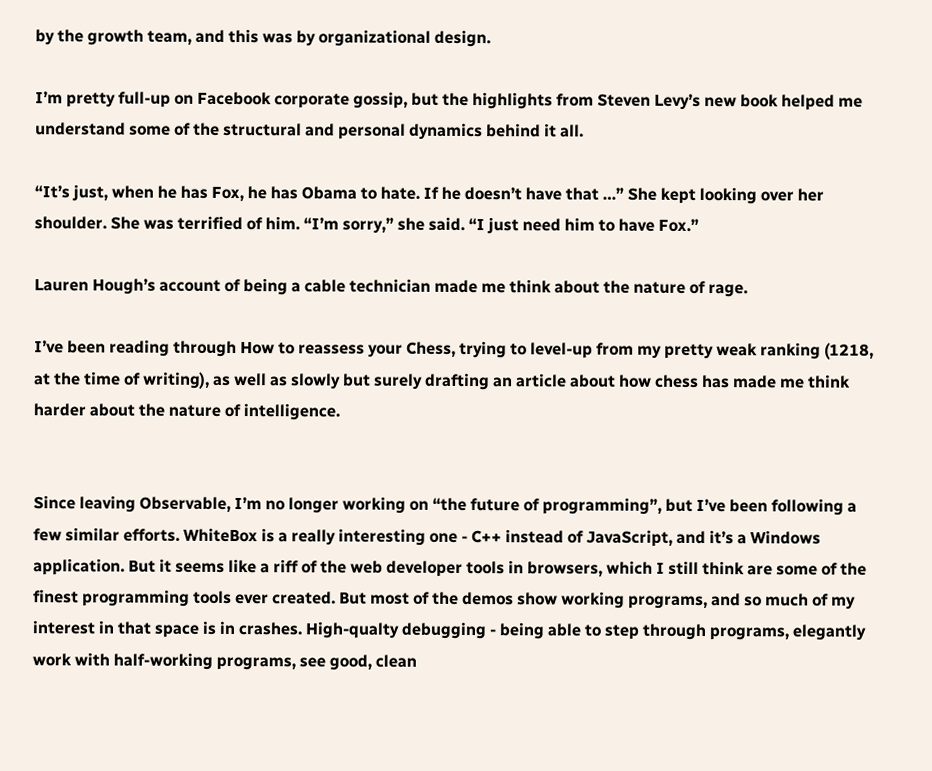by the growth team, and this was by organizational design.

I’m pretty full-up on Facebook corporate gossip, but the highlights from Steven Levy’s new book helped me understand some of the structural and personal dynamics behind it all.

“It’s just, when he has Fox, he has Obama to hate. If he doesn’t have that …” She kept looking over her shoulder. She was terrified of him. “I’m sorry,” she said. “I just need him to have Fox.”

Lauren Hough’s account of being a cable technician made me think about the nature of rage.

I’ve been reading through How to reassess your Chess, trying to level-up from my pretty weak ranking (1218, at the time of writing), as well as slowly but surely drafting an article about how chess has made me think harder about the nature of intelligence.


Since leaving Observable, I’m no longer working on “the future of programming”, but I’ve been following a few similar efforts. WhiteBox is a really interesting one - C++ instead of JavaScript, and it’s a Windows application. But it seems like a riff of the web developer tools in browsers, which I still think are some of the finest programming tools ever created. But most of the demos show working programs, and so much of my interest in that space is in crashes. High-qualty debugging - being able to step through programs, elegantly work with half-working programs, see good, clean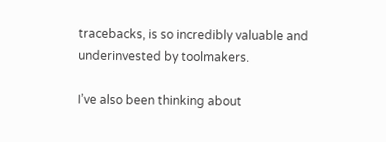tracebacks, is so incredibly valuable and underinvested by toolmakers.

I’ve also been thinking about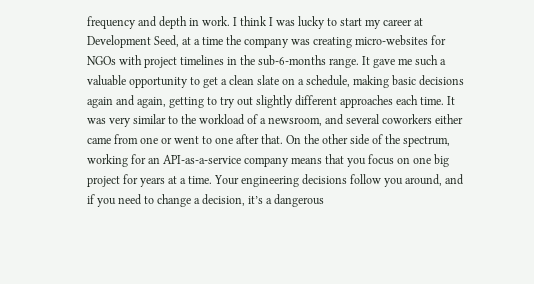frequency and depth in work. I think I was lucky to start my career at Development Seed, at a time the company was creating micro-websites for NGOs with project timelines in the sub-6-months range. It gave me such a valuable opportunity to get a clean slate on a schedule, making basic decisions again and again, getting to try out slightly different approaches each time. It was very similar to the workload of a newsroom, and several coworkers either came from one or went to one after that. On the other side of the spectrum, working for an API-as-a-service company means that you focus on one big project for years at a time. Your engineering decisions follow you around, and if you need to change a decision, it’s a dangerous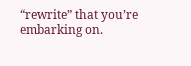“rewrite” that you’re embarking on.